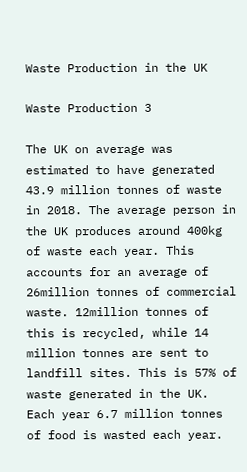Waste Production in the UK

Waste Production 3

The UK on average was estimated to have generated 43.9 million tonnes of waste in 2018. The average person in the UK produces around 400kg of waste each year. This accounts for an average of 26million tonnes of commercial waste. 12million tonnes of this is recycled, while 14 million tonnes are sent to landfill sites. This is 57% of waste generated in the UK. Each year 6.7 million tonnes of food is wasted each year.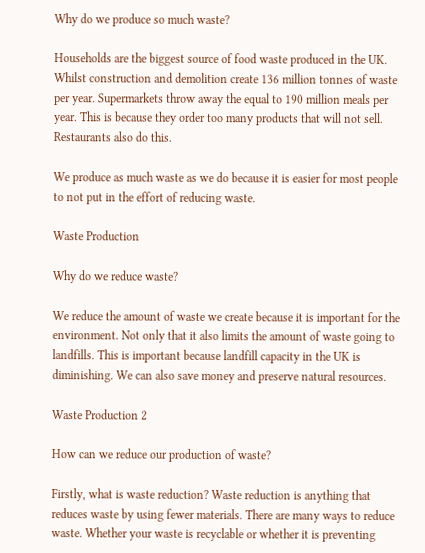Why do we produce so much waste?

Households are the biggest source of food waste produced in the UK. Whilst construction and demolition create 136 million tonnes of waste per year. Supermarkets throw away the equal to 190 million meals per year. This is because they order too many products that will not sell. Restaurants also do this.

We produce as much waste as we do because it is easier for most people to not put in the effort of reducing waste.

Waste Production

Why do we reduce waste?

We reduce the amount of waste we create because it is important for the environment. Not only that it also limits the amount of waste going to landfills. This is important because landfill capacity in the UK is diminishing. We can also save money and preserve natural resources.

Waste Production 2

How can we reduce our production of waste?

Firstly, what is waste reduction? Waste reduction is anything that reduces waste by using fewer materials. There are many ways to reduce waste. Whether your waste is recyclable or whether it is preventing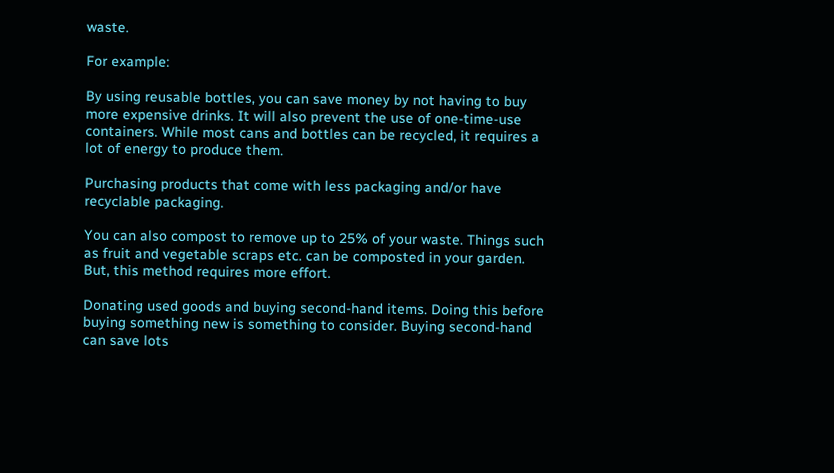waste.

For example:

By using reusable bottles, you can save money by not having to buy more expensive drinks. It will also prevent the use of one-time-use containers. While most cans and bottles can be recycled, it requires a lot of energy to produce them.

Purchasing products that come with less packaging and/or have recyclable packaging.

You can also compost to remove up to 25% of your waste. Things such as fruit and vegetable scraps etc. can be composted in your garden. But, this method requires more effort.

Donating used goods and buying second-hand items. Doing this before buying something new is something to consider. Buying second-hand can save lots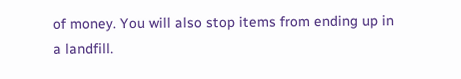of money. You will also stop items from ending up in a landfill.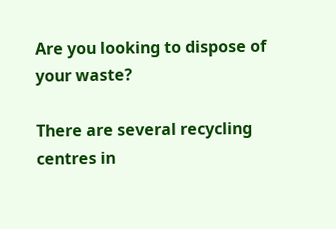Are you looking to dispose of your waste?

There are several recycling centres in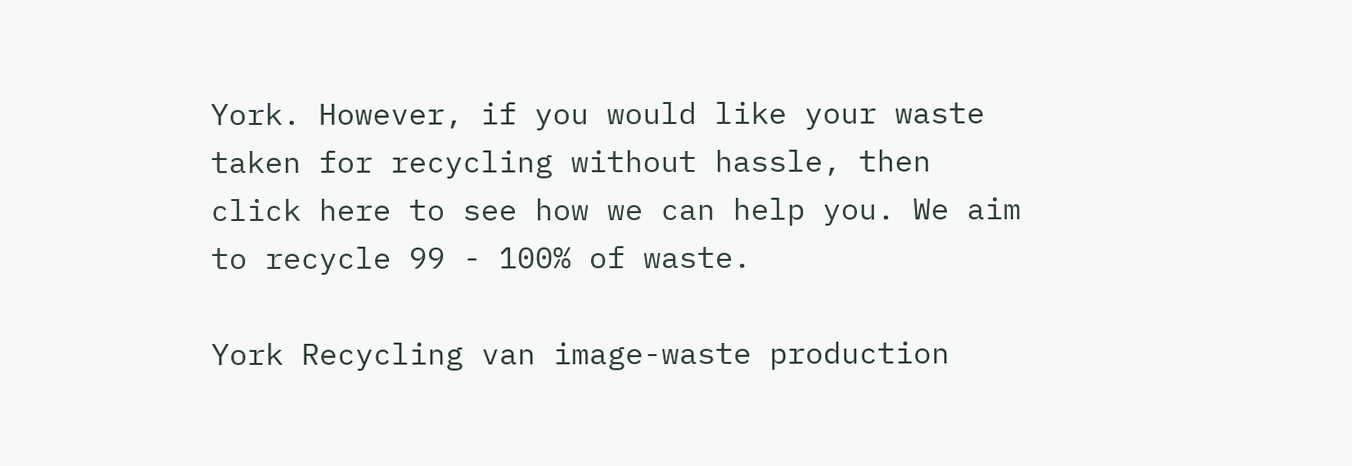York. However, if you would like your waste taken for recycling without hassle, then click here to see how we can help you. We aim to recycle 99 - 100% of waste.

York Recycling van image-waste production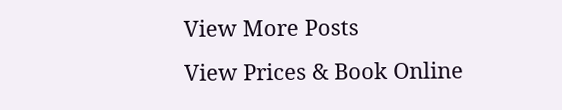View More Posts
View Prices & Book Online